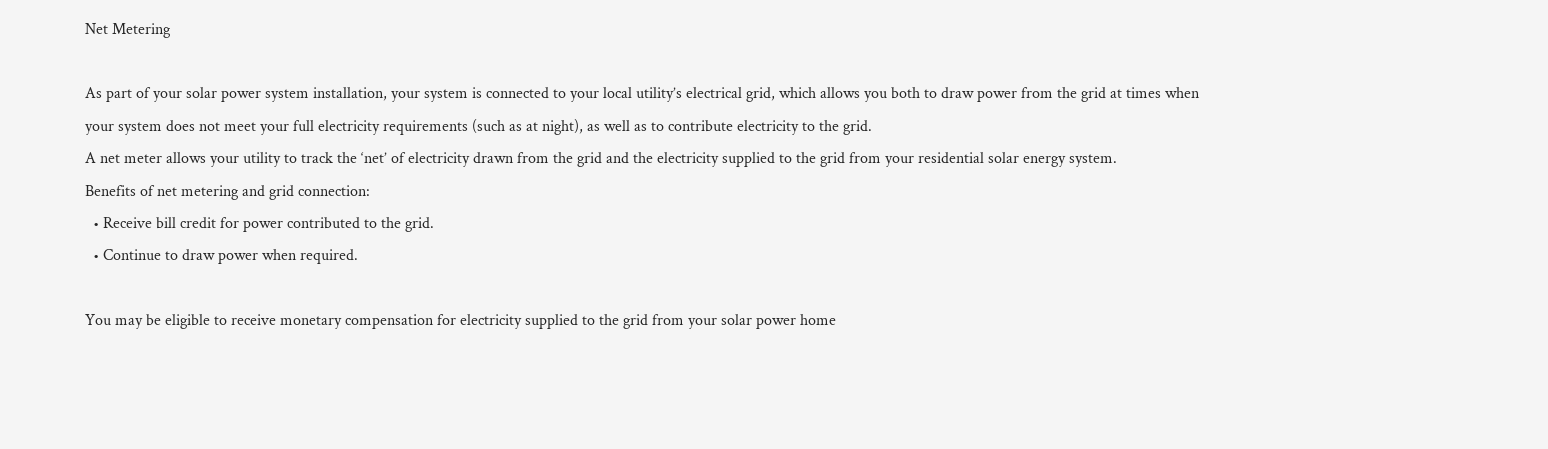Net Metering

As part of your solar power system installation, your system is connected to your local utility’s electrical grid, which allows you both to draw power from the grid at times when your system does not meet your full electricity requirements (such as at night), as well as to contribute electricity to the grid.
A net meter allows your utility to track the ‘net’ of electricity drawn from the grid and the electricity supplied to the grid from your residential solar energy system.
Benefits of net metering and grid connection:
  • Receive bill credit for power contributed to the grid.
  • Continue to draw power when required.

You may be eligible to receive monetary compensation for electricity supplied to the grid from your solar power home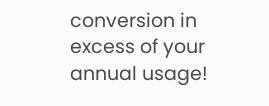conversion in excess of your annual usage!